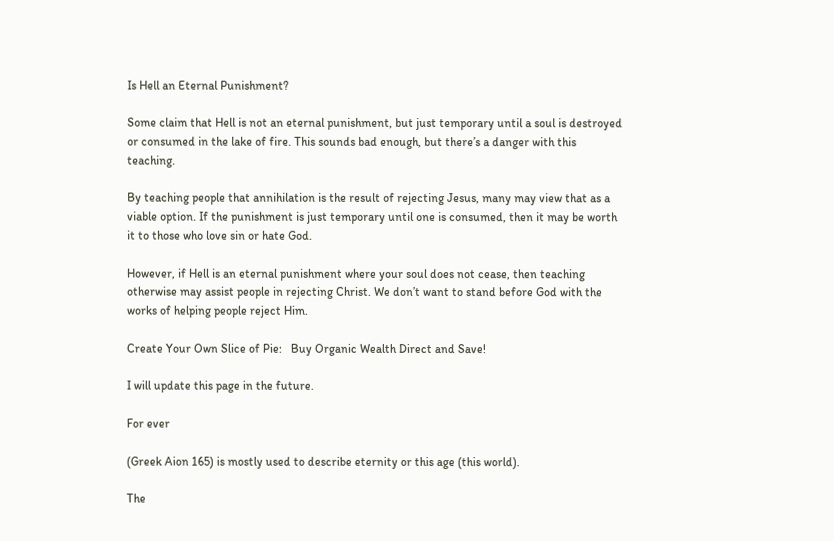Is Hell an Eternal Punishment?

Some claim that Hell is not an eternal punishment, but just temporary until a soul is destroyed or consumed in the lake of fire. This sounds bad enough, but there’s a danger with this teaching.

By teaching people that annihilation is the result of rejecting Jesus, many may view that as a viable option. If the punishment is just temporary until one is consumed, then it may be worth it to those who love sin or hate God.

However, if Hell is an eternal punishment where your soul does not cease, then teaching otherwise may assist people in rejecting Christ. We don’t want to stand before God with the works of helping people reject Him.

Create Your Own Slice of Pie:   Buy Organic Wealth Direct and Save!

I will update this page in the future.

For ever

(Greek Aion 165) is mostly used to describe eternity or this age (this world).

The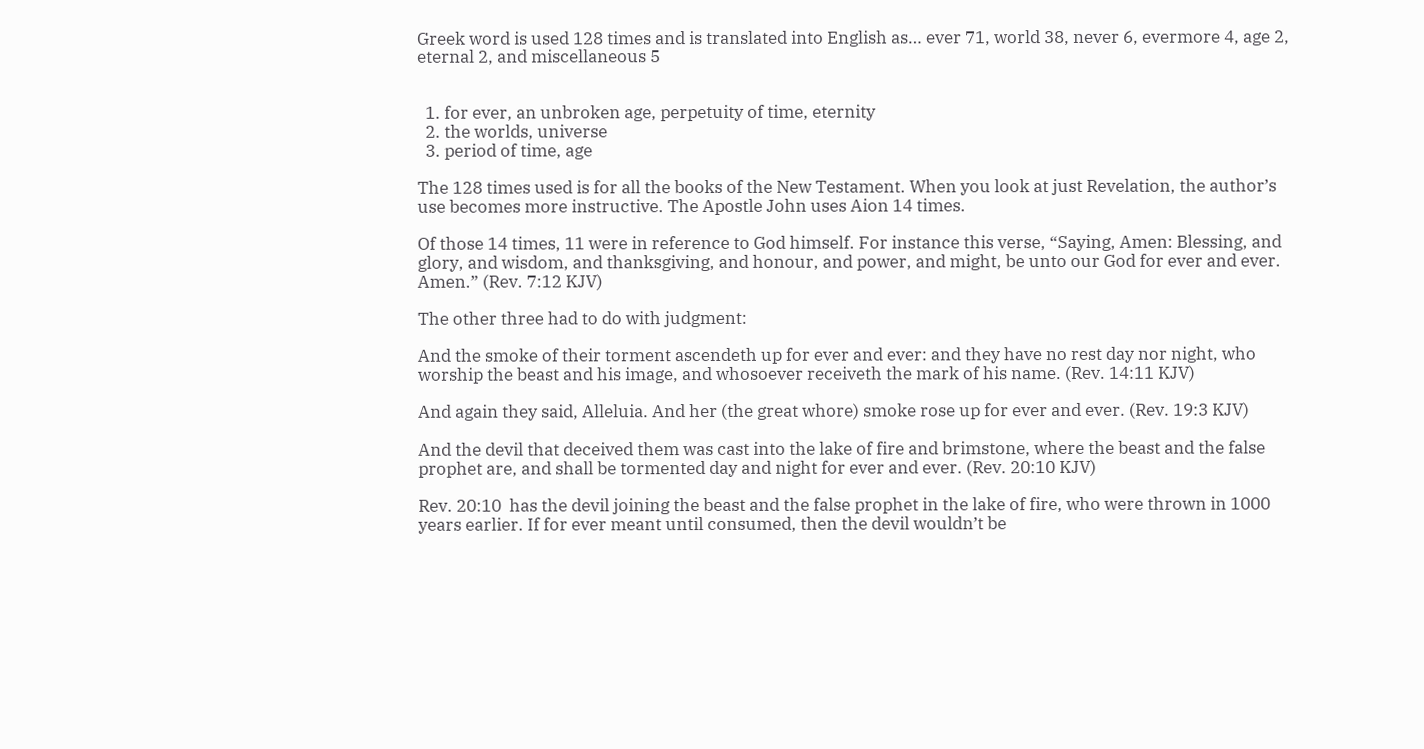Greek word is used 128 times and is translated into English as… ever 71, world 38, never 6, evermore 4, age 2, eternal 2, and miscellaneous 5


  1. for ever, an unbroken age, perpetuity of time, eternity
  2. the worlds, universe
  3. period of time, age

The 128 times used is for all the books of the New Testament. When you look at just Revelation, the author’s use becomes more instructive. The Apostle John uses Aion 14 times.

Of those 14 times, 11 were in reference to God himself. For instance this verse, “Saying, Amen: Blessing, and glory, and wisdom, and thanksgiving, and honour, and power, and might, be unto our God for ever and ever. Amen.” (Rev. 7:12 KJV)

The other three had to do with judgment:

And the smoke of their torment ascendeth up for ever and ever: and they have no rest day nor night, who worship the beast and his image, and whosoever receiveth the mark of his name. (Rev. 14:11 KJV)

And again they said, Alleluia. And her (the great whore) smoke rose up for ever and ever. (Rev. 19:3 KJV)

And the devil that deceived them was cast into the lake of fire and brimstone, where the beast and the false prophet are, and shall be tormented day and night for ever and ever. (Rev. 20:10 KJV)

Rev. 20:10  has the devil joining the beast and the false prophet in the lake of fire, who were thrown in 1000 years earlier. If for ever meant until consumed, then the devil wouldn’t be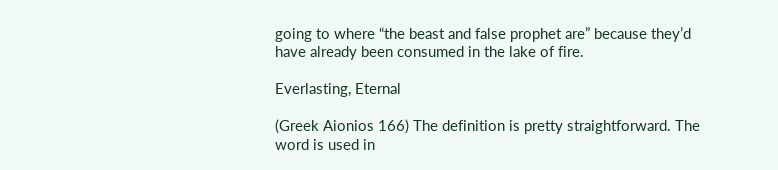going to where “the beast and false prophet are” because they’d have already been consumed in the lake of fire.

Everlasting, Eternal

(Greek Aionios 166) The definition is pretty straightforward. The word is used in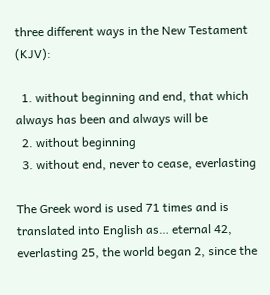three different ways in the New Testament (KJV):

  1. without beginning and end, that which always has been and always will be
  2. without beginning
  3. without end, never to cease, everlasting

The Greek word is used 71 times and is translated into English as… eternal 42, everlasting 25, the world began 2, since the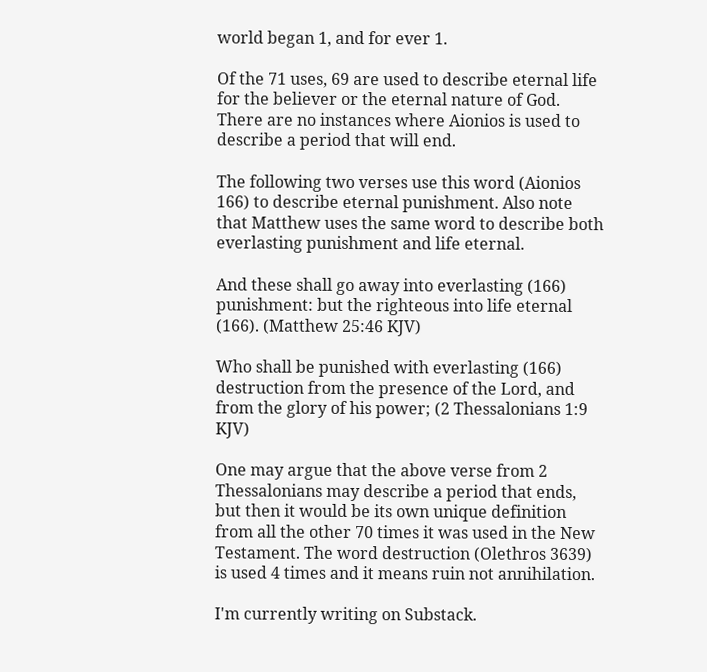world began 1, and for ever 1.

Of the 71 uses, 69 are used to describe eternal life for the believer or the eternal nature of God. There are no instances where Aionios is used to describe a period that will end.

The following two verses use this word (Aionios 166) to describe eternal punishment. Also note that Matthew uses the same word to describe both everlasting punishment and life eternal.

And these shall go away into everlasting (166) punishment: but the righteous into life eternal (166). (Matthew 25:46 KJV)

Who shall be punished with everlasting (166) destruction from the presence of the Lord, and from the glory of his power; (2 Thessalonians 1:9 KJV)

One may argue that the above verse from 2 Thessalonians may describe a period that ends, but then it would be its own unique definition from all the other 70 times it was used in the New Testament. The word destruction (Olethros 3639) is used 4 times and it means ruin not annihilation.

I'm currently writing on Substack.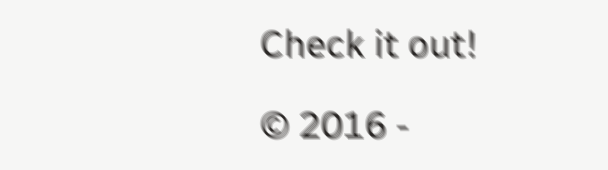Check it out!

© 2016 -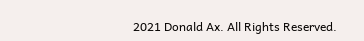2021 Donald Ax. All Rights Reserved.